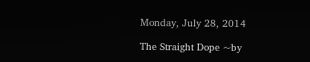Monday, July 28, 2014

The Straight Dope ~by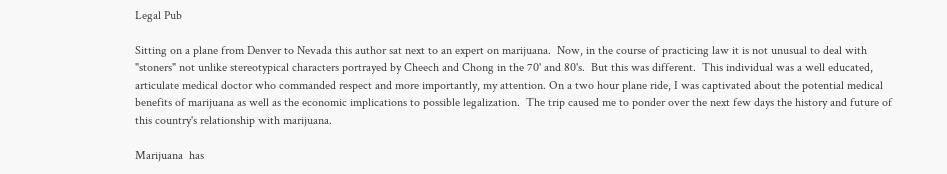Legal Pub

Sitting on a plane from Denver to Nevada this author sat next to an expert on marijuana.  Now, in the course of practicing law it is not unusual to deal with "stoners" not unlike stereotypical characters portrayed by Cheech and Chong in the 70' and 80's.  But this was different.  This individual was a well educated, articulate medical doctor who commanded respect and more importantly, my attention. On a two hour plane ride, I was captivated about the potential medical benefits of marijuana as well as the economic implications to possible legalization.  The trip caused me to ponder over the next few days the history and future of this country's relationship with marijuana.

Marijuana  has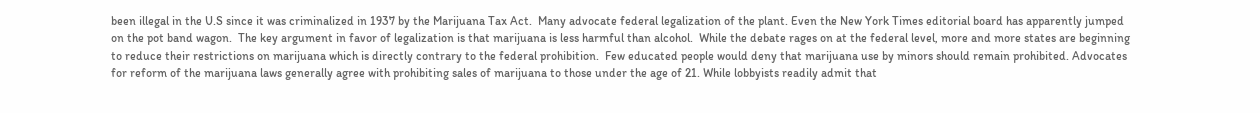been illegal in the U.S since it was criminalized in 1937 by the Marijuana Tax Act.  Many advocate federal legalization of the plant. Even the New York Times editorial board has apparently jumped on the pot band wagon.  The key argument in favor of legalization is that marijuana is less harmful than alcohol.  While the debate rages on at the federal level, more and more states are beginning to reduce their restrictions on marijuana which is directly contrary to the federal prohibition.  Few educated people would deny that marijuana use by minors should remain prohibited. Advocates for reform of the marijuana laws generally agree with prohibiting sales of marijuana to those under the age of 21. While lobbyists readily admit that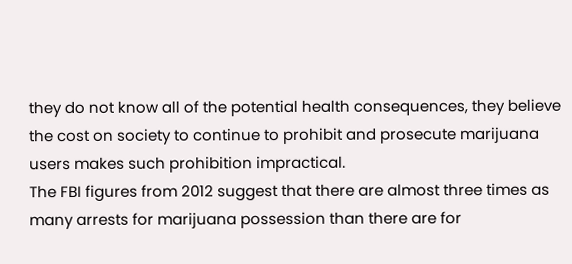they do not know all of the potential health consequences, they believe the cost on society to continue to prohibit and prosecute marijuana users makes such prohibition impractical.
The FBI figures from 2012 suggest that there are almost three times as many arrests for marijuana possession than there are for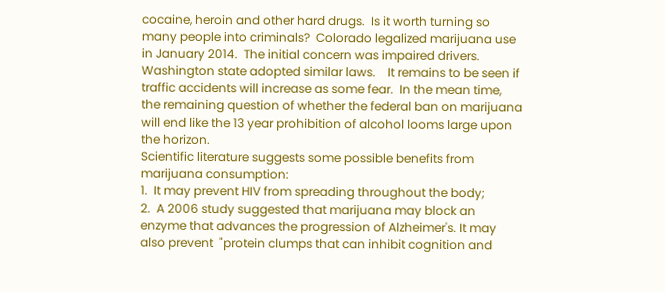cocaine, heroin and other hard drugs.  Is it worth turning so many people into criminals?  Colorado legalized marijuana use in January 2014.  The initial concern was impaired drivers.  Washington state adopted similar laws.    It remains to be seen if traffic accidents will increase as some fear.  In the mean time, the remaining question of whether the federal ban on marijuana will end like the 13 year prohibition of alcohol looms large upon the horizon.
Scientific literature suggests some possible benefits from marijuana consumption:
1.  It may prevent HIV from spreading throughout the body;
2.  A 2006 study suggested that marijuana may block an enzyme that advances the progression of Alzheimer's. It may also prevent  "protein clumps that can inhibit cognition and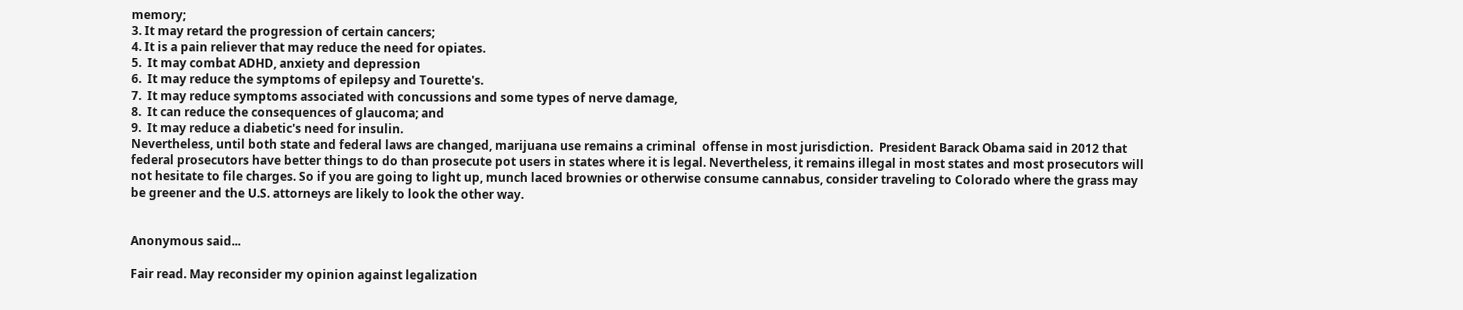memory;
3. It may retard the progression of certain cancers;
4. It is a pain reliever that may reduce the need for opiates.
5.  It may combat ADHD, anxiety and depression
6.  It may reduce the symptoms of epilepsy and Tourette's.
7.  It may reduce symptoms associated with concussions and some types of nerve damage,
8.  It can reduce the consequences of glaucoma; and
9.  It may reduce a diabetic's need for insulin.
Nevertheless, until both state and federal laws are changed, marijuana use remains a criminal  offense in most jurisdiction.  President Barack Obama said in 2012 that federal prosecutors have better things to do than prosecute pot users in states where it is legal. Nevertheless, it remains illegal in most states and most prosecutors will not hesitate to file charges. So if you are going to light up, munch laced brownies or otherwise consume cannabus, consider traveling to Colorado where the grass may be greener and the U.S. attorneys are likely to look the other way.


Anonymous said...

Fair read. May reconsider my opinion against legalization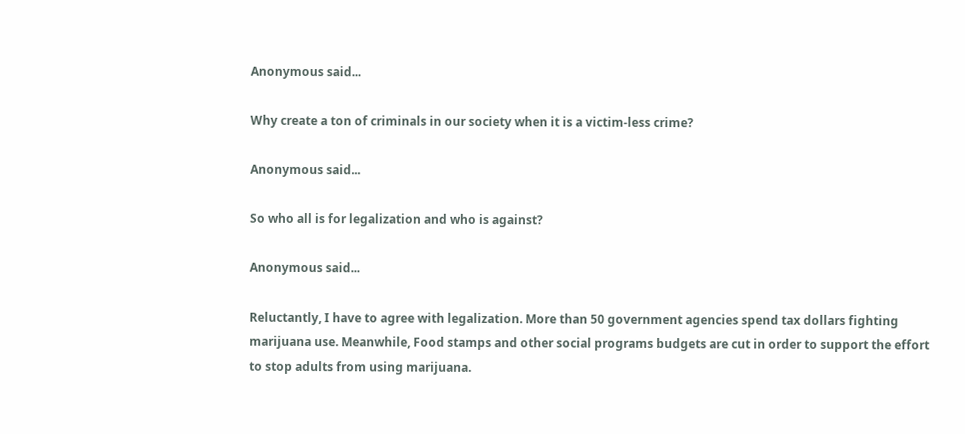Anonymous said...

Why create a ton of criminals in our society when it is a victim-less crime?

Anonymous said...

So who all is for legalization and who is against?

Anonymous said...

Reluctantly, I have to agree with legalization. More than 50 government agencies spend tax dollars fighting marijuana use. Meanwhile, Food stamps and other social programs budgets are cut in order to support the effort to stop adults from using marijuana.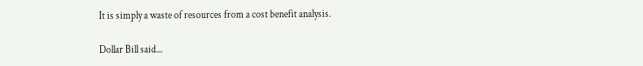It is simply a waste of resources from a cost benefit analysis.

Dollar Bill said...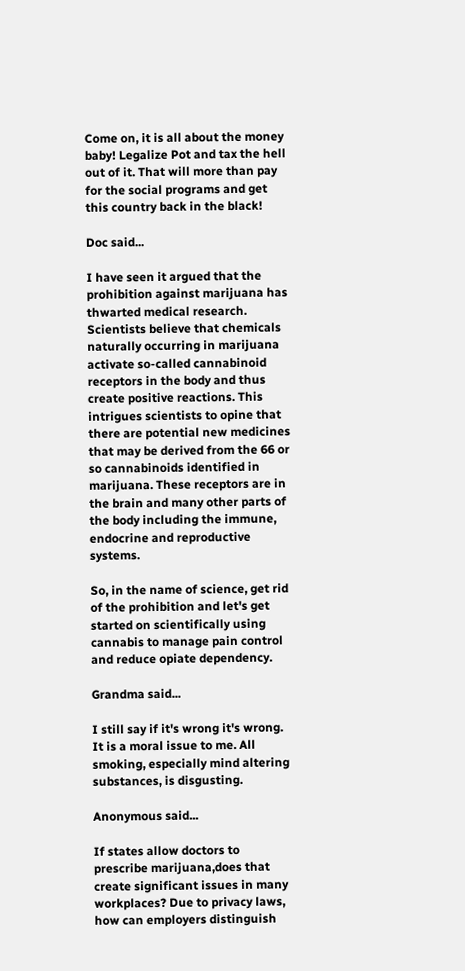Come on, it is all about the money baby! Legalize Pot and tax the hell out of it. That will more than pay for the social programs and get this country back in the black!

Doc said...

I have seen it argued that the prohibition against marijuana has thwarted medical research. Scientists believe that chemicals naturally occurring in marijuana activate so-called cannabinoid receptors in the body and thus create positive reactions. This intrigues scientists to opine that there are potential new medicines that may be derived from the 66 or so cannabinoids identified in marijuana. These receptors are in the brain and many other parts of the body including the immune, endocrine and reproductive systems.

So, in the name of science, get rid of the prohibition and let's get started on scientifically using cannabis to manage pain control and reduce opiate dependency.

Grandma said...

I still say if it's wrong it's wrong. It is a moral issue to me. All smoking, especially mind altering substances, is disgusting.

Anonymous said...

If states allow doctors to prescribe marijuana,does that create significant issues in many workplaces? Due to privacy laws, how can employers distinguish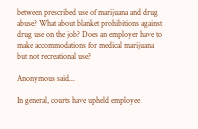between prescribed use of marijuana and drug abuse? What about blanket prohibitions against drug use on the job? Does an employer have to make accommodations for medical marijuana but not recreational use?

Anonymous said...

In general, courts have upheld employee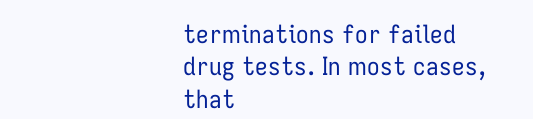terminations for failed drug tests. In most cases, that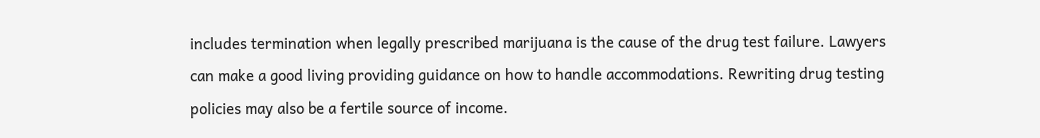includes termination when legally prescribed marijuana is the cause of the drug test failure. Lawyers can make a good living providing guidance on how to handle accommodations. Rewriting drug testing policies may also be a fertile source of income.